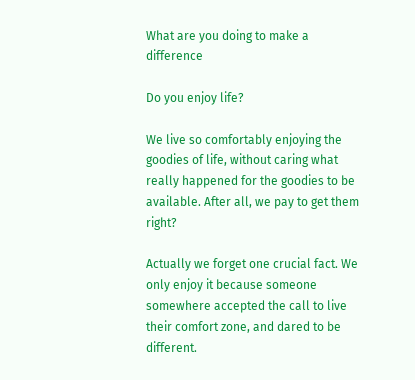What are you doing to make a difference

Do you enjoy life?

We live so comfortably enjoying the goodies of life, without caring what really happened for the goodies to be available. After all, we pay to get them right?

Actually we forget one crucial fact. We only enjoy it because someone somewhere accepted the call to live their comfort zone, and dared to be different.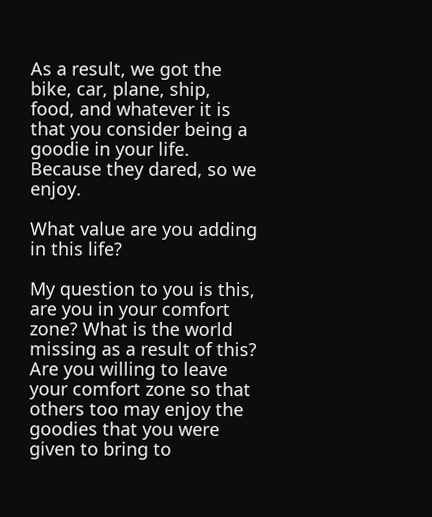As a result, we got the bike, car, plane, ship, food, and whatever it is that you consider being a goodie in your life. Because they dared, so we enjoy.

What value are you adding in this life?

My question to you is this, are you in your comfort zone? What is the world missing as a result of this? Are you willing to leave your comfort zone so that others too may enjoy the goodies that you were given to bring to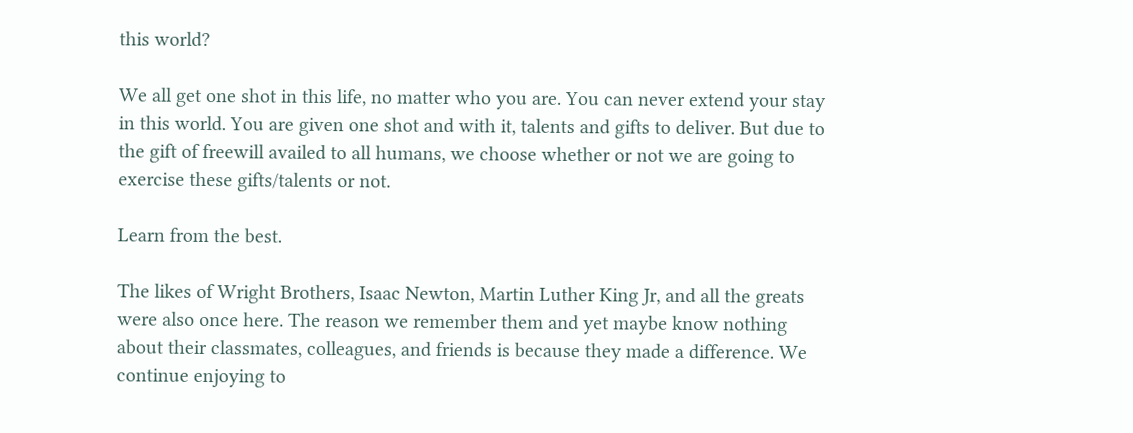this world?

We all get one shot in this life, no matter who you are. You can never extend your stay in this world. You are given one shot and with it, talents and gifts to deliver. But due to the gift of freewill availed to all humans, we choose whether or not we are going to exercise these gifts/talents or not.

Learn from the best.

The likes of Wright Brothers, Isaac Newton, Martin Luther King Jr, and all the greats were also once here. The reason we remember them and yet maybe know nothing about their classmates, colleagues, and friends is because they made a difference. We continue enjoying to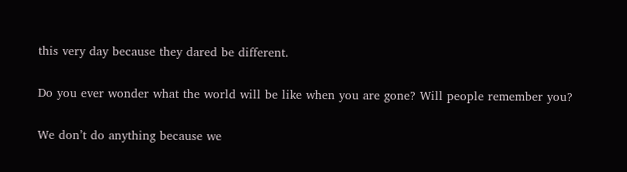this very day because they dared be different.

Do you ever wonder what the world will be like when you are gone? Will people remember you?

We don’t do anything because we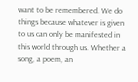want to be remembered. We do things because whatever is given to us can only be manifested in this world through us. Whether a song, a poem, an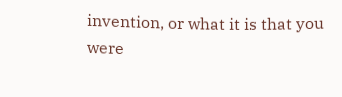invention, or what it is that you were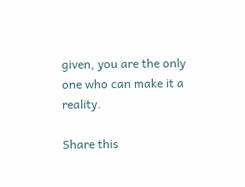given, you are the only one who can make it a reality.

Share this